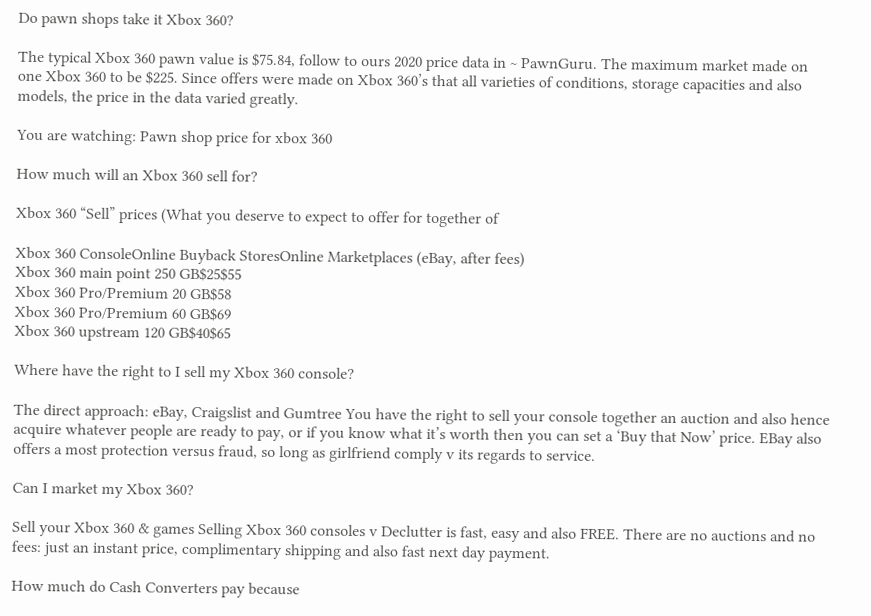Do pawn shops take it Xbox 360?

The typical Xbox 360 pawn value is $75.84, follow to ours 2020 price data in ~ PawnGuru. The maximum market made on one Xbox 360 to be $225. Since offers were made on Xbox 360’s that all varieties of conditions, storage capacities and also models, the price in the data varied greatly.

You are watching: Pawn shop price for xbox 360

How much will an Xbox 360 sell for?

Xbox 360 “Sell” prices (What you deserve to expect to offer for together of

Xbox 360 ConsoleOnline Buyback StoresOnline Marketplaces (eBay, after fees)
Xbox 360 main point 250 GB$25$55
Xbox 360 Pro/Premium 20 GB$58
Xbox 360 Pro/Premium 60 GB$69
Xbox 360 upstream 120 GB$40$65

Where have the right to I sell my Xbox 360 console?

The direct approach: eBay, Craigslist and Gumtree You have the right to sell your console together an auction and also hence acquire whatever people are ready to pay, or if you know what it’s worth then you can set a ‘Buy that Now’ price. EBay also offers a most protection versus fraud, so long as girlfriend comply v its regards to service.

Can I market my Xbox 360?

Sell your Xbox 360 & games Selling Xbox 360 consoles v Declutter is fast, easy and also FREE. There are no auctions and no fees: just an instant price, complimentary shipping and also fast next day payment.

How much do Cash Converters pay because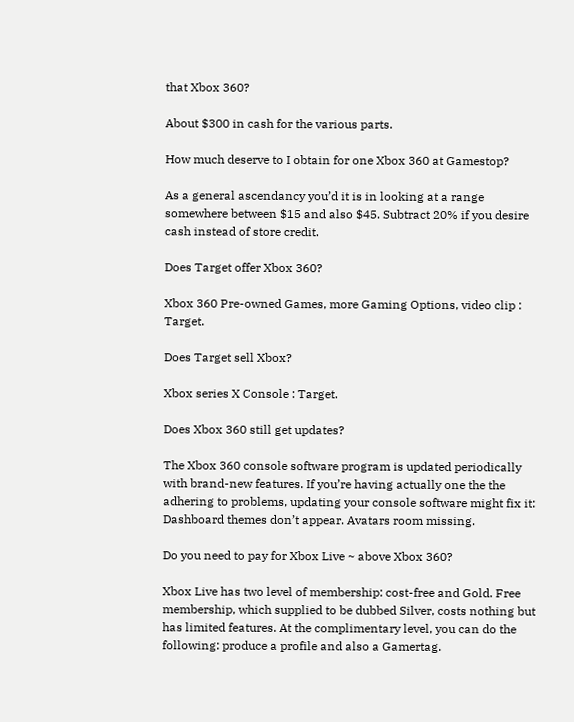that Xbox 360?

About $300 in cash for the various parts.

How much deserve to I obtain for one Xbox 360 at Gamestop?

As a general ascendancy you’d it is in looking at a range somewhere between $15 and also $45. Subtract 20% if you desire cash instead of store credit.

Does Target offer Xbox 360?

Xbox 360 Pre-owned Games, more Gaming Options, video clip : Target.

Does Target sell Xbox?

Xbox series X Console : Target.

Does Xbox 360 still get updates?

The Xbox 360 console software program is updated periodically with brand-new features. If you’re having actually one the the adhering to problems, updating your console software might fix it: Dashboard themes don’t appear. Avatars room missing.

Do you need to pay for Xbox Live ~ above Xbox 360?

Xbox Live has two level of membership: cost-free and Gold. Free membership, which supplied to be dubbed Silver, costs nothing but has limited features. At the complimentary level, you can do the following: produce a profile and also a Gamertag.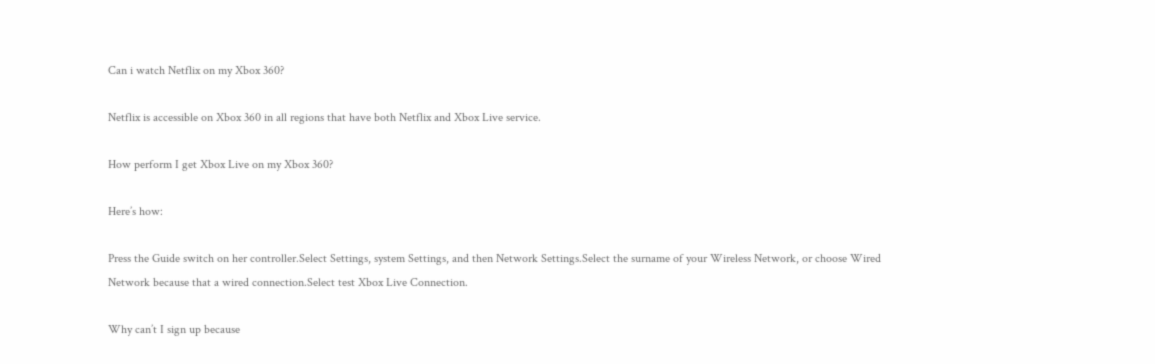Can i watch Netflix on my Xbox 360?

Netflix is accessible on Xbox 360 in all regions that have both Netflix and Xbox Live service.

How perform I get Xbox Live on my Xbox 360?

Here’s how:

Press the Guide switch on her controller.Select Settings, system Settings, and then Network Settings.Select the surname of your Wireless Network, or choose Wired Network because that a wired connection.Select test Xbox Live Connection.

Why can’t I sign up because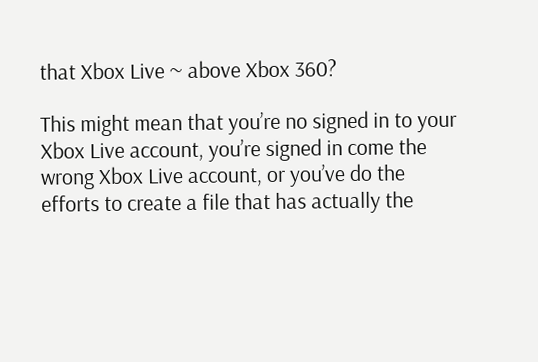that Xbox Live ~ above Xbox 360?

This might mean that you’re no signed in to your Xbox Live account, you’re signed in come the wrong Xbox Live account, or you’ve do the efforts to create a file that has actually the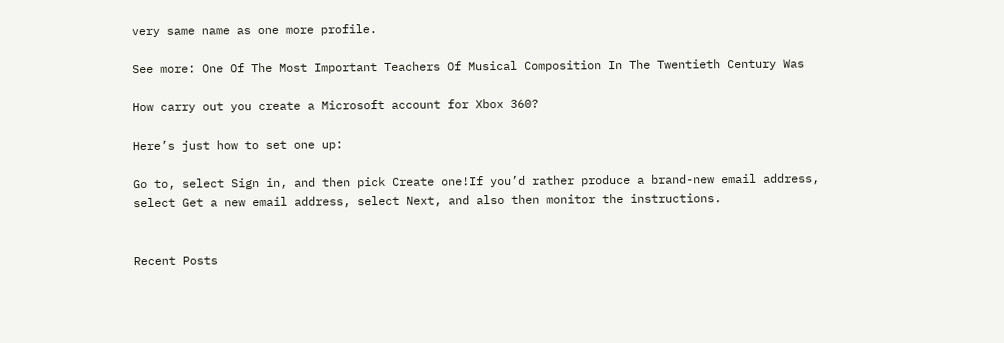very same name as one more profile.

See more: One Of The Most Important Teachers Of Musical Composition In The Twentieth Century Was

How carry out you create a Microsoft account for Xbox 360?

Here’s just how to set one up:

Go to, select Sign in, and then pick Create one!If you’d rather produce a brand-new email address, select Get a new email address, select Next, and also then monitor the instructions.


Recent Posts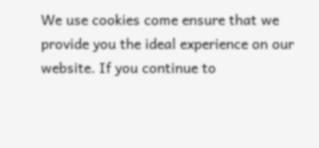We use cookies come ensure that we provide you the ideal experience on our website. If you continue to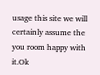usage this site we will certainly assume the you room happy with it.Ok